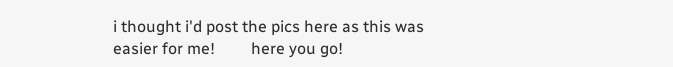i thought i'd post the pics here as this was easier for me!         here you go!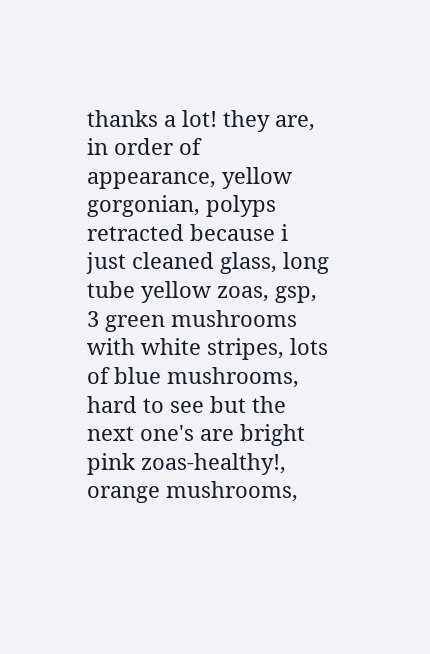thanks a lot! they are, in order of appearance, yellow gorgonian, polyps retracted because i just cleaned glass, long tube yellow zoas, gsp, 3 green mushrooms with white stripes, lots of blue mushrooms,  hard to see but the next one's are bright pink zoas-healthy!, orange mushrooms,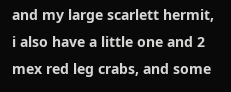and my large scarlett hermit, i also have a little one and 2 mex red leg crabs, and some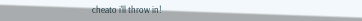cheato i'll throw in!